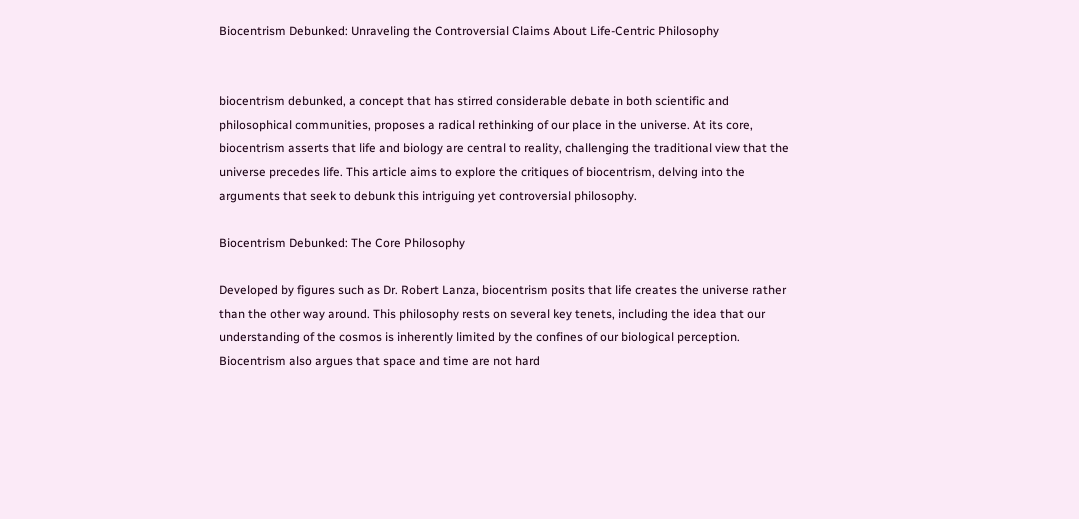Biocentrism Debunked: Unraveling the Controversial Claims About Life-Centric Philosophy


biocentrism debunked, a concept that has stirred considerable debate in both scientific and philosophical communities, proposes a radical rethinking of our place in the universe. At its core, biocentrism asserts that life and biology are central to reality, challenging the traditional view that the universe precedes life. This article aims to explore the critiques of biocentrism, delving into the arguments that seek to debunk this intriguing yet controversial philosophy.

Biocentrism Debunked: The Core Philosophy

Developed by figures such as Dr. Robert Lanza, biocentrism posits that life creates the universe rather than the other way around. This philosophy rests on several key tenets, including the idea that our understanding of the cosmos is inherently limited by the confines of our biological perception. Biocentrism also argues that space and time are not hard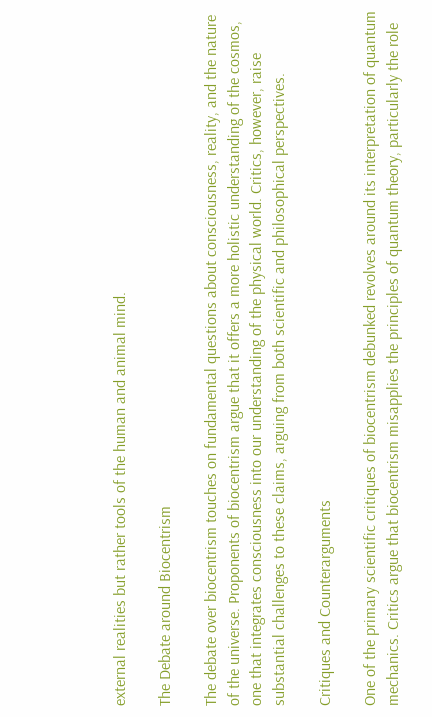external realities but rather tools of the human and animal mind.

The Debate around Biocentrism

The debate over biocentrism touches on fundamental questions about consciousness, reality, and the nature of the universe. Proponents of biocentrism argue that it offers a more holistic understanding of the cosmos, one that integrates consciousness into our understanding of the physical world. Critics, however, raise substantial challenges to these claims, arguing from both scientific and philosophical perspectives.

Critiques and Counterarguments

One of the primary scientific critiques of biocentrism debunked revolves around its interpretation of quantum mechanics. Critics argue that biocentrism misapplies the principles of quantum theory, particularly the role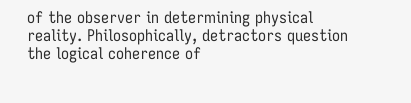of the observer in determining physical reality. Philosophically, detractors question the logical coherence of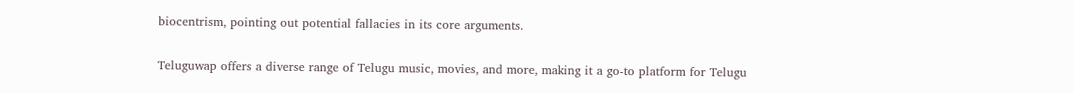biocentrism, pointing out potential fallacies in its core arguments.

Teluguwap offers a diverse range of Telugu music, movies, and more, making it a go-to platform for Telugu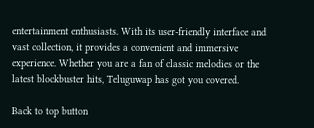entertainment enthusiasts. With its user-friendly interface and vast collection, it provides a convenient and immersive experience. Whether you are a fan of classic melodies or the latest blockbuster hits, Teluguwap has got you covered.

Back to top button